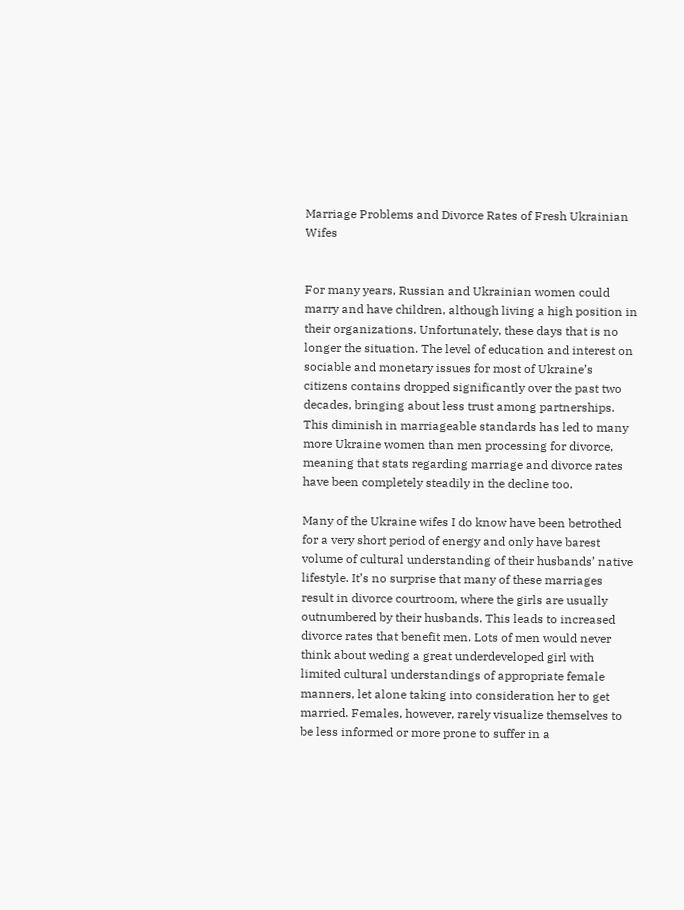Marriage Problems and Divorce Rates of Fresh Ukrainian Wifes


For many years, Russian and Ukrainian women could marry and have children, although living a high position in their organizations. Unfortunately, these days that is no longer the situation. The level of education and interest on sociable and monetary issues for most of Ukraine’s citizens contains dropped significantly over the past two decades, bringing about less trust among partnerships. This diminish in marriageable standards has led to many more Ukraine women than men processing for divorce, meaning that stats regarding marriage and divorce rates have been completely steadily in the decline too.

Many of the Ukraine wifes I do know have been betrothed for a very short period of energy and only have barest volume of cultural understanding of their husbands’ native lifestyle. It’s no surprise that many of these marriages result in divorce courtroom, where the girls are usually outnumbered by their husbands. This leads to increased divorce rates that benefit men. Lots of men would never think about weding a great underdeveloped girl with limited cultural understandings of appropriate female manners, let alone taking into consideration her to get married. Females, however, rarely visualize themselves to be less informed or more prone to suffer in a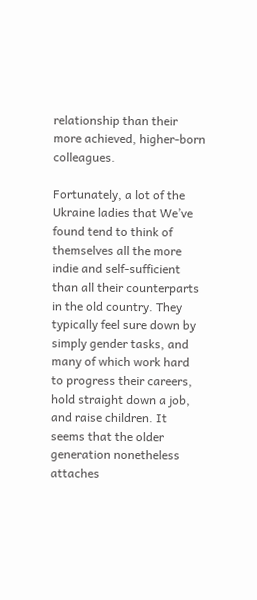relationship than their more achieved, higher-born colleagues.

Fortunately, a lot of the Ukraine ladies that We’ve found tend to think of themselves all the more indie and self-sufficient than all their counterparts in the old country. They typically feel sure down by simply gender tasks, and many of which work hard to progress their careers, hold straight down a job, and raise children. It seems that the older generation nonetheless attaches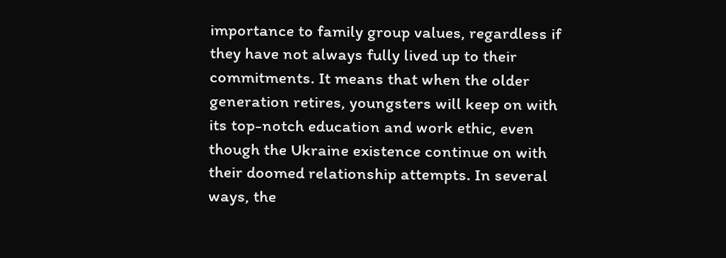importance to family group values, regardless if they have not always fully lived up to their commitments. It means that when the older generation retires, youngsters will keep on with its top-notch education and work ethic, even though the Ukraine existence continue on with their doomed relationship attempts. In several ways, the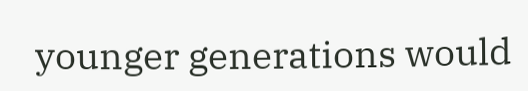younger generations would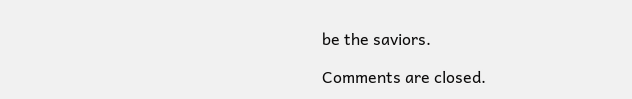be the saviors.

Comments are closed.